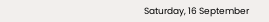Saturday, 16 September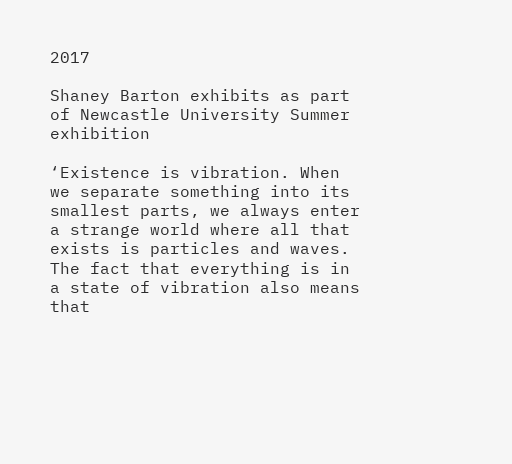2017

Shaney Barton exhibits as part of Newcastle University Summer exhibition

‘Existence is vibration. When we separate something into its smallest parts, we always enter a strange world where all that exists is particles and waves. The fact that everything is in a state of vibration also means that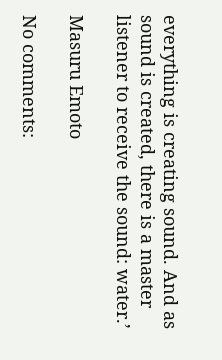everything is creating sound. And as sound is created, there is a master listener to receive the sound: water.’

Masuru Emoto

No comments: